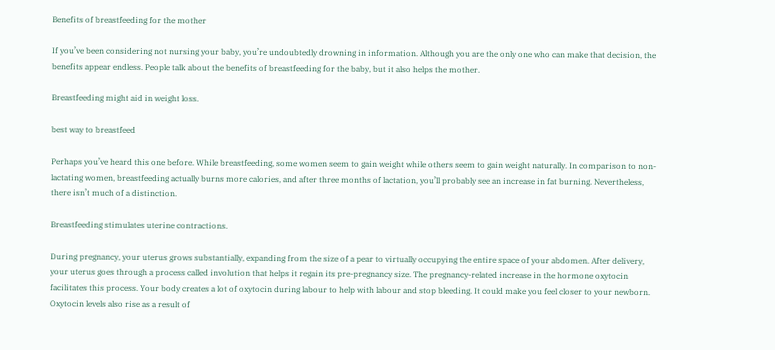Benefits of breastfeeding for the mother

If you’ve been considering not nursing your baby, you’re undoubtedly drowning in information. Although you are the only one who can make that decision, the benefits appear endless. People talk about the benefits of breastfeeding for the baby, but it also helps the mother.

Breastfeeding might aid in weight loss.

best way to breastfeed

Perhaps you’ve heard this one before. While breastfeeding, some women seem to gain weight while others seem to gain weight naturally. In comparison to non-lactating women, breastfeeding actually burns more calories, and after three months of lactation, you’ll probably see an increase in fat burning. Nevertheless, there isn’t much of a distinction.

Breastfeeding stimulates uterine contractions.

During pregnancy, your uterus grows substantially, expanding from the size of a pear to virtually occupying the entire space of your abdomen. After delivery, your uterus goes through a process called involution that helps it regain its pre-pregnancy size. The pregnancy-related increase in the hormone oxytocin facilitates this process. Your body creates a lot of oxytocin during labour to help with labour and stop bleeding. It could make you feel closer to your newborn. Oxytocin levels also rise as a result of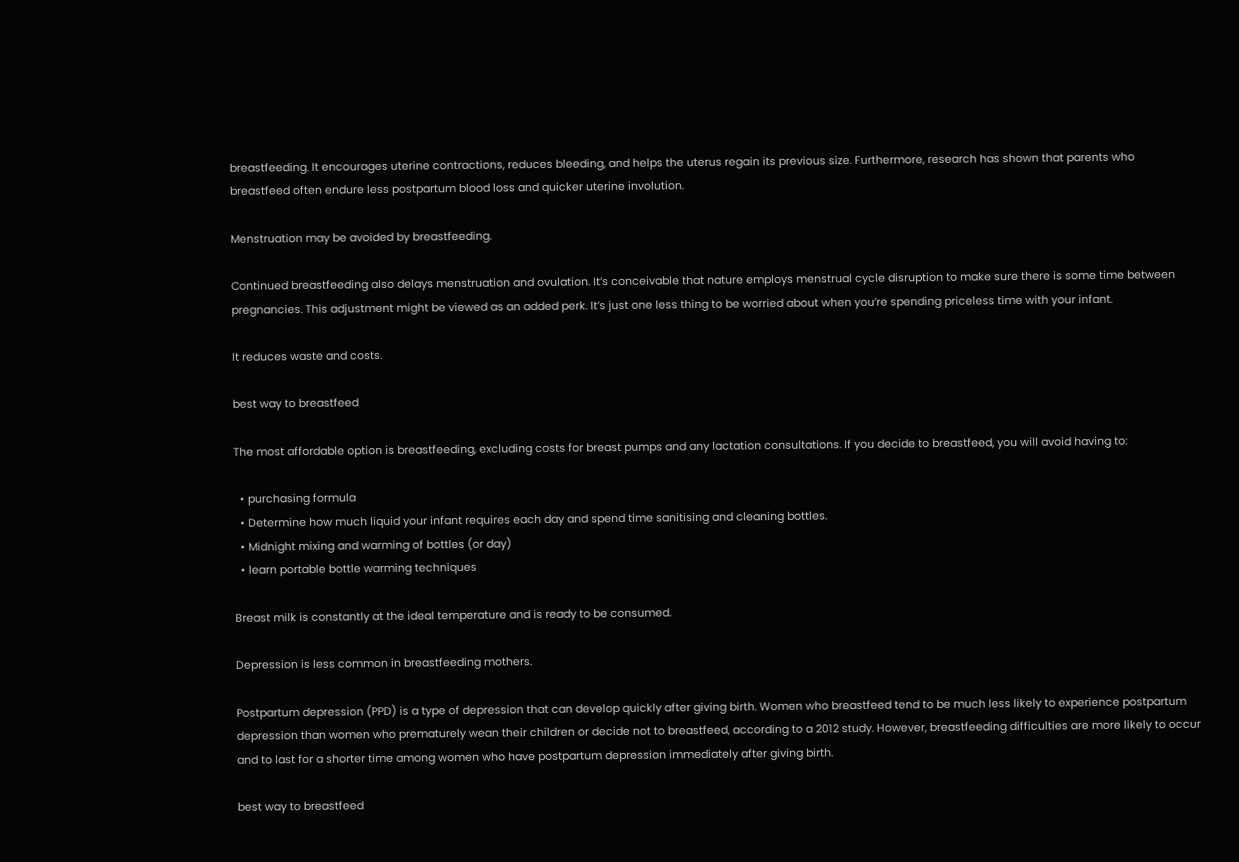breastfeeding. It encourages uterine contractions, reduces bleeding, and helps the uterus regain its previous size. Furthermore, research has shown that parents who breastfeed often endure less postpartum blood loss and quicker uterine involution.

Menstruation may be avoided by breastfeeding.

Continued breastfeeding also delays menstruation and ovulation. It’s conceivable that nature employs menstrual cycle disruption to make sure there is some time between pregnancies. This adjustment might be viewed as an added perk. It’s just one less thing to be worried about when you’re spending priceless time with your infant.

It reduces waste and costs.

best way to breastfeed

The most affordable option is breastfeeding, excluding costs for breast pumps and any lactation consultations. If you decide to breastfeed, you will avoid having to:

  • purchasing formula
  • Determine how much liquid your infant requires each day and spend time sanitising and cleaning bottles.
  • Midnight mixing and warming of bottles (or day)
  • learn portable bottle warming techniques

Breast milk is constantly at the ideal temperature and is ready to be consumed.

Depression is less common in breastfeeding mothers.

Postpartum depression (PPD) is a type of depression that can develop quickly after giving birth. Women who breastfeed tend to be much less likely to experience postpartum depression than women who prematurely wean their children or decide not to breastfeed, according to a 2012 study. However, breastfeeding difficulties are more likely to occur and to last for a shorter time among women who have postpartum depression immediately after giving birth.

best way to breastfeed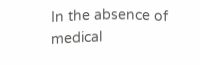In the absence of medical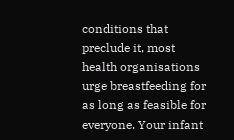conditions that preclude it, most health organisations urge breastfeeding for as long as feasible for everyone. Your infant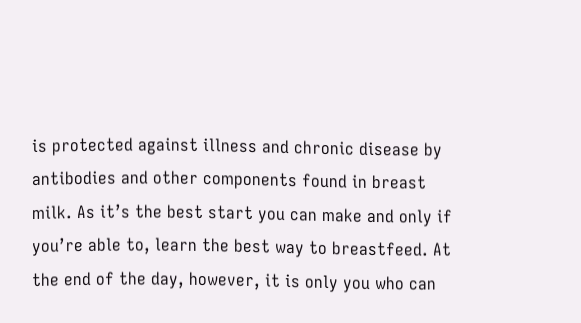is protected against illness and chronic disease by antibodies and other components found in breast milk. As it’s the best start you can make and only if you’re able to, learn the best way to breastfeed. At the end of the day, however, it is only you who can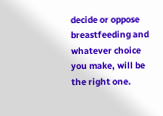decide or oppose breastfeeding and whatever choice you make, will be the right one.